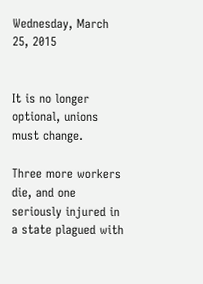Wednesday, March 25, 2015


It is no longer optional, unions must change.

Three more workers die, and one seriously injured in a state plagued with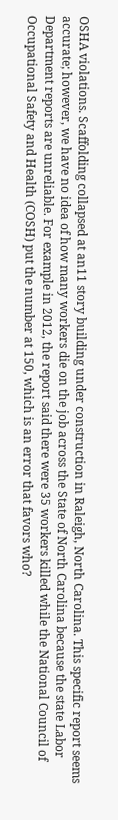OSHA violations. Scaffolding collapsed at an11 story building under construction in Raleigh, North Carolina. This specific report seems accurate; however, we have no idea of how many workers die on the job across the State of North Carolina because the state Labor Department reports are unreliable. For example in 2012, the report said there were 35 workers killed while the National Council of Occupational Safety and Health (COSH) put the number at 150, which is an error that favors who?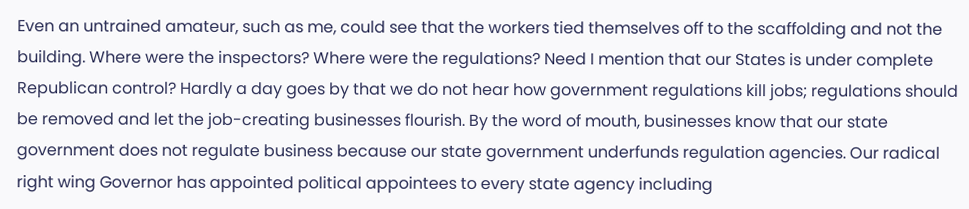Even an untrained amateur, such as me, could see that the workers tied themselves off to the scaffolding and not the building. Where were the inspectors? Where were the regulations? Need I mention that our States is under complete Republican control? Hardly a day goes by that we do not hear how government regulations kill jobs; regulations should be removed and let the job-creating businesses flourish. By the word of mouth, businesses know that our state government does not regulate business because our state government underfunds regulation agencies. Our radical right wing Governor has appointed political appointees to every state agency including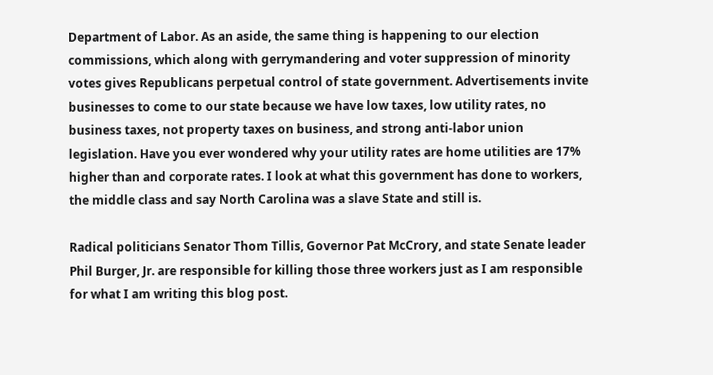Department of Labor. As an aside, the same thing is happening to our election commissions, which along with gerrymandering and voter suppression of minority votes gives Republicans perpetual control of state government. Advertisements invite businesses to come to our state because we have low taxes, low utility rates, no business taxes, not property taxes on business, and strong anti-labor union legislation. Have you ever wondered why your utility rates are home utilities are 17% higher than and corporate rates. I look at what this government has done to workers, the middle class and say North Carolina was a slave State and still is.

Radical politicians Senator Thom Tillis, Governor Pat McCrory, and state Senate leader Phil Burger, Jr. are responsible for killing those three workers just as I am responsible for what I am writing this blog post.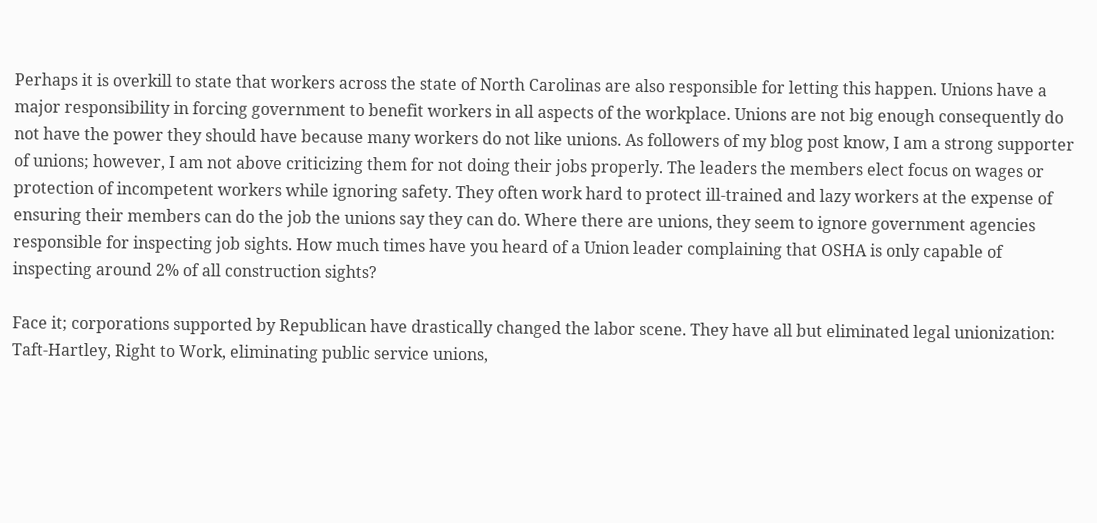Perhaps it is overkill to state that workers across the state of North Carolinas are also responsible for letting this happen. Unions have a major responsibility in forcing government to benefit workers in all aspects of the workplace. Unions are not big enough consequently do not have the power they should have because many workers do not like unions. As followers of my blog post know, I am a strong supporter of unions; however, I am not above criticizing them for not doing their jobs properly. The leaders the members elect focus on wages or protection of incompetent workers while ignoring safety. They often work hard to protect ill-trained and lazy workers at the expense of ensuring their members can do the job the unions say they can do. Where there are unions, they seem to ignore government agencies responsible for inspecting job sights. How much times have you heard of a Union leader complaining that OSHA is only capable of inspecting around 2% of all construction sights?

Face it; corporations supported by Republican have drastically changed the labor scene. They have all but eliminated legal unionization: Taft-Hartley, Right to Work, eliminating public service unions,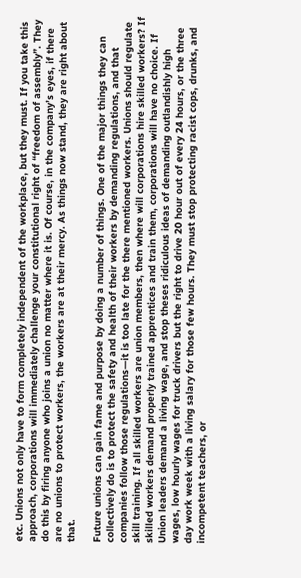etc. Unions not only have to form completely independent of the workplace, but they must. If you take this approach, corporations will immediately challenge your constitutional right of “freedom of assembly”. They do this by firing anyone who joins a union no matter where it is. Of course, in the company’s eyes, if there are no unions to protect workers, the workers are at their mercy. As things now stand, they are right about that.

Future unions can gain fame and purpose by doing a number of things. One of the major things they can collectively do is to protect the safety and health of their workers by demanding regulations, and that companies follow those regulations—it is too late for the there mentioned workers. Unions should regulate skill training. If all skilled workers are union members, then where will corporations hire skilled workers? If skilled workers demand properly trained apprentices and train them, corporations will have no choice. If Union leaders demand a living wage, and stop theses ridiculous ideas of demanding outlandishly high wages, low hourly wages for truck drivers but the right to drive 20 hour out of every 24 hours, or the three day work week with a living salary for those few hours. They must stop protecting racist cops, drunks, and incompetent teachers, or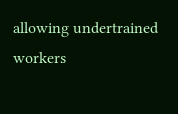allowing undertrained workers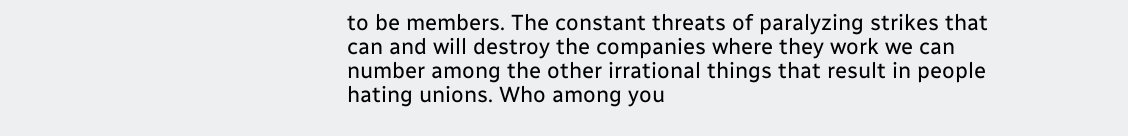to be members. The constant threats of paralyzing strikes that can and will destroy the companies where they work we can number among the other irrational things that result in people hating unions. Who among you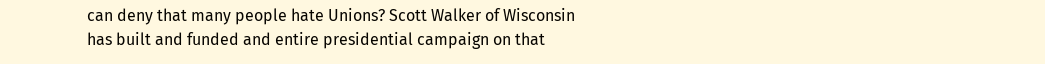can deny that many people hate Unions? Scott Walker of Wisconsin has built and funded and entire presidential campaign on that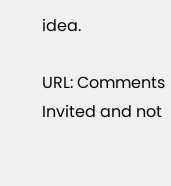idea.

URL: Comments Invited and not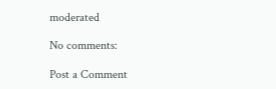moderated

No comments:

Post a Comment